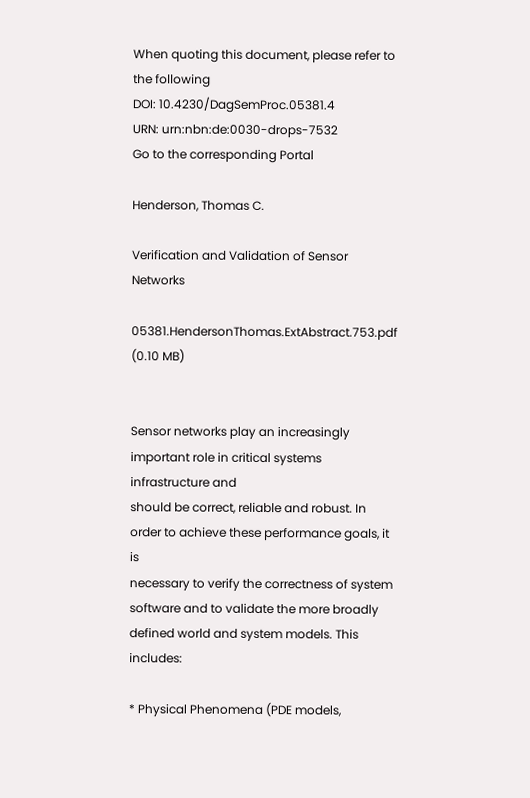When quoting this document, please refer to the following
DOI: 10.4230/DagSemProc.05381.4
URN: urn:nbn:de:0030-drops-7532
Go to the corresponding Portal

Henderson, Thomas C.

Verification and Validation of Sensor Networks

05381.HendersonThomas.ExtAbstract.753.pdf (0.10 MB)


Sensor networks play an increasingly important role in critical systems infrastructure and
should be correct, reliable and robust. In order to achieve these performance goals, it is
necessary to verify the correctness of system software and to validate the more broadly
defined world and system models. This includes:

* Physical Phenomena (PDE models,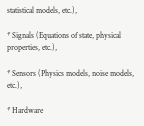statistical models, etc.),

* Signals (Equations of state, physical properties, etc.),

* Sensors (Physics models, noise models, etc.),

* Hardware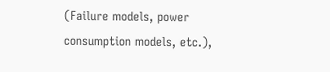(Failure models, power consumption models, etc.),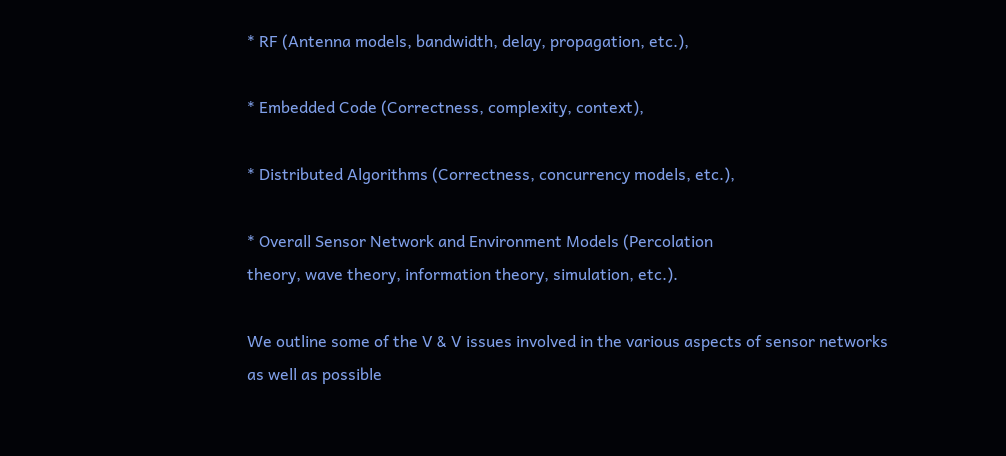* RF (Antenna models, bandwidth, delay, propagation, etc.),

* Embedded Code (Correctness, complexity, context),

* Distributed Algorithms (Correctness, concurrency models, etc.),

* Overall Sensor Network and Environment Models (Percolation
theory, wave theory, information theory, simulation, etc.).

We outline some of the V & V issues involved in the various aspects of sensor networks
as well as possible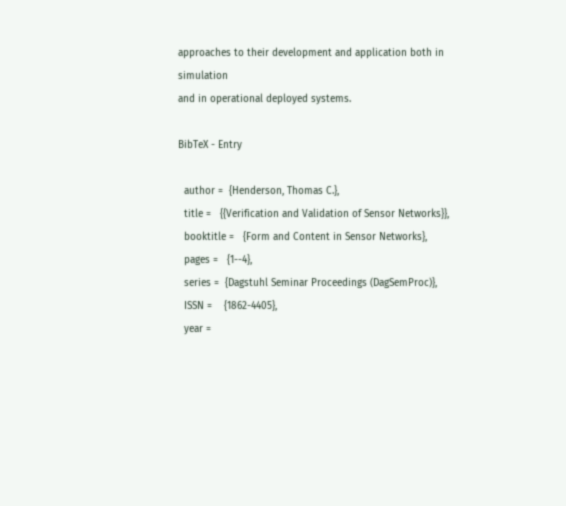approaches to their development and application both in simulation
and in operational deployed systems.

BibTeX - Entry

  author =  {Henderson, Thomas C.},
  title =   {{Verification and Validation of Sensor Networks}},
  booktitle =   {Form and Content in Sensor Networks},
  pages =   {1--4},
  series =  {Dagstuhl Seminar Proceedings (DagSemProc)},
  ISSN =    {1862-4405},
  year =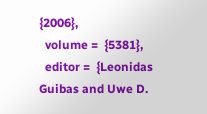{2006},
  volume =  {5381},
  editor =  {Leonidas Guibas and Uwe D.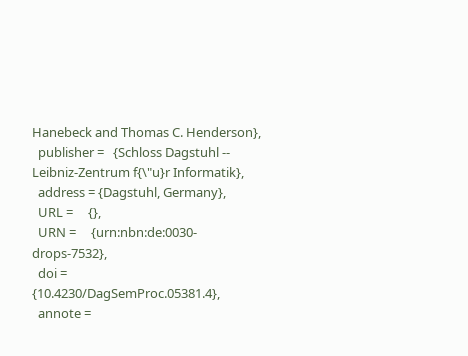Hanebeck and Thomas C. Henderson},
  publisher =   {Schloss Dagstuhl -- Leibniz-Zentrum f{\"u}r Informatik},
  address = {Dagstuhl, Germany},
  URL =     {},
  URN =     {urn:nbn:de:0030-drops-7532},
  doi =     {10.4230/DagSemProc.05381.4},
  annote =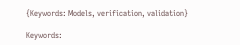{Keywords: Models, verification, validation}

Keywords: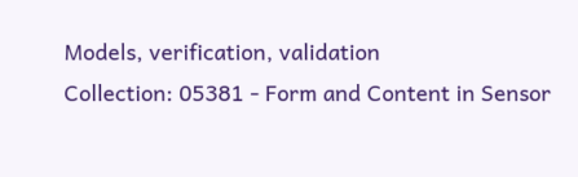Models, verification, validation
Collection: 05381 - Form and Content in Sensor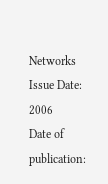Networks
Issue Date: 2006
Date of publication: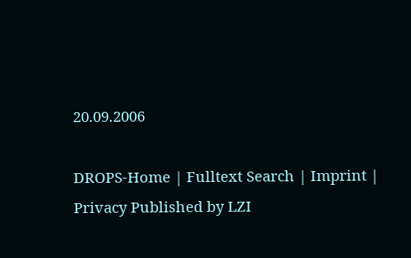20.09.2006

DROPS-Home | Fulltext Search | Imprint | Privacy Published by LZI